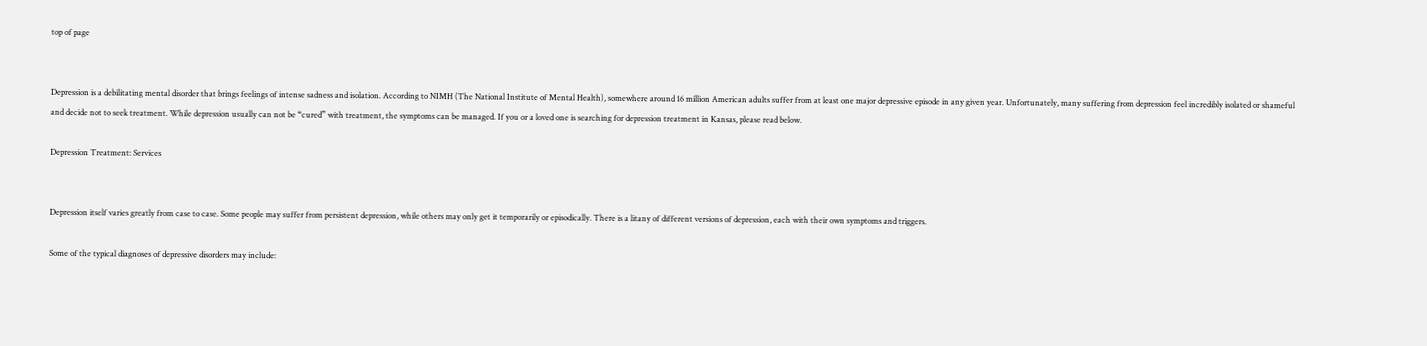top of page


Depression is a debilitating mental disorder that brings feelings of intense sadness and isolation. According to NIMH (The National Institute of Mental Health), somewhere around 16 million American adults suffer from at least one major depressive episode in any given year. Unfortunately, many suffering from depression feel incredibly isolated or shameful and decide not to seek treatment. While depression usually can not be “cured” with treatment, the symptoms can be managed. If you or a loved one is searching for depression treatment in Kansas, please read below.

Depression Treatment: Services


Depression itself varies greatly from case to case. Some people may suffer from persistent depression, while others may only get it temporarily or episodically. There is a litany of different versions of depression, each with their own symptoms and triggers.

Some of the typical diagnoses of depressive disorders may include: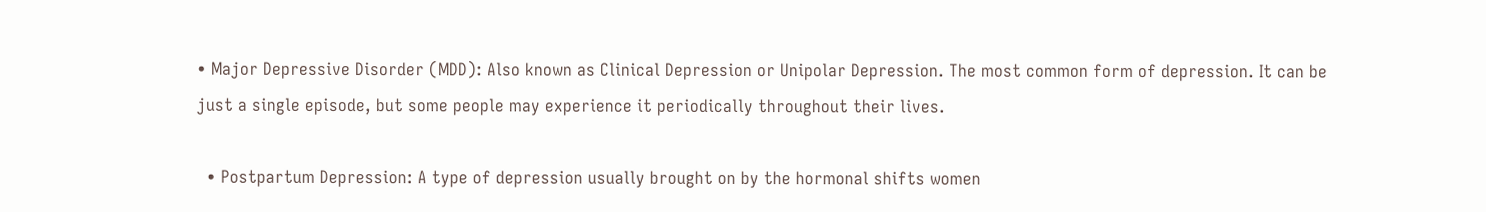• Major Depressive Disorder (MDD): Also known as Clinical Depression or Unipolar Depression. The most common form of depression. It can be just a single episode, but some people may experience it periodically throughout their lives.

  • Postpartum Depression: A type of depression usually brought on by the hormonal shifts women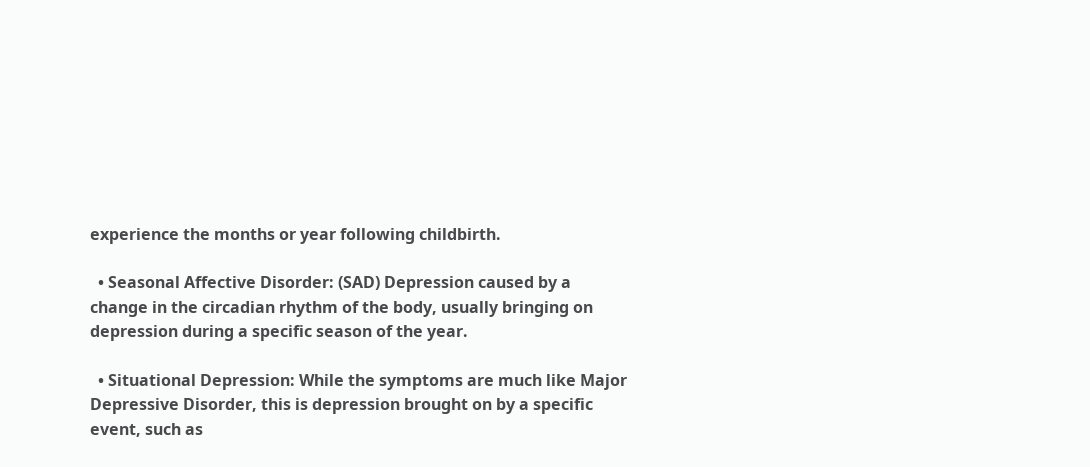experience the months or year following childbirth.

  • Seasonal Affective Disorder: (SAD) Depression caused by a change in the circadian rhythm of the body, usually bringing on depression during a specific season of the year.

  • Situational Depression: While the symptoms are much like Major Depressive Disorder, this is depression brought on by a specific event, such as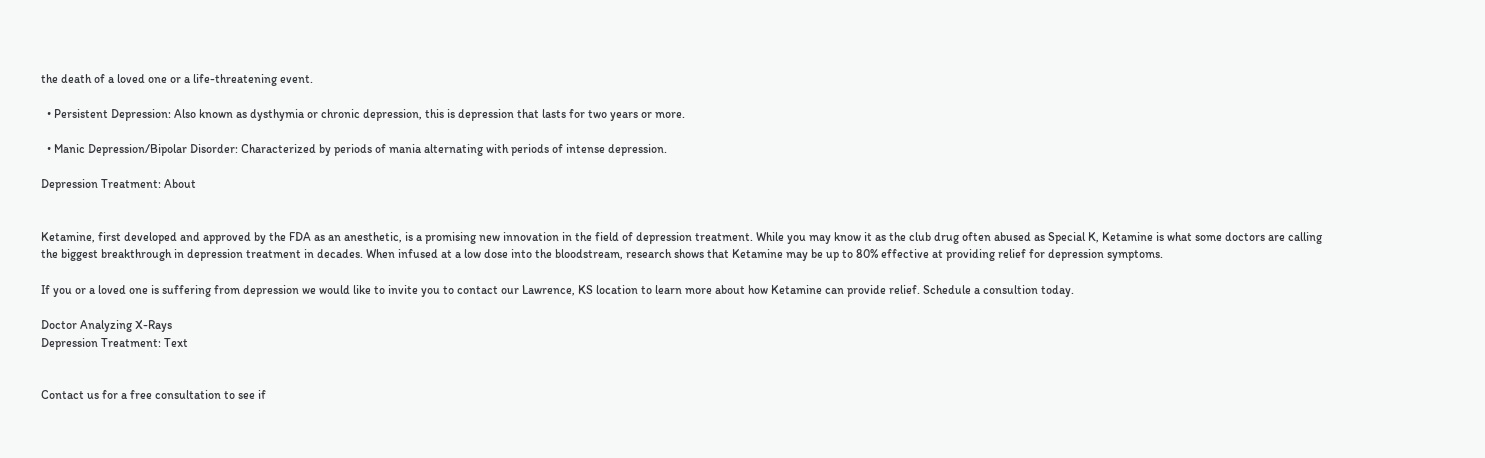the death of a loved one or a life-threatening event.

  • Persistent Depression: Also known as dysthymia or chronic depression, this is depression that lasts for two years or more.

  • Manic Depression/Bipolar Disorder: Characterized by periods of mania alternating with periods of intense depression.

Depression Treatment: About


Ketamine, first developed and approved by the FDA as an anesthetic, is a promising new innovation in the field of depression treatment. While you may know it as the club drug often abused as Special K, Ketamine is what some doctors are calling the biggest breakthrough in depression treatment in decades. When infused at a low dose into the bloodstream, research shows that Ketamine may be up to 80% effective at providing relief for depression symptoms.

If you or a loved one is suffering from depression we would like to invite you to contact our Lawrence, KS location to learn more about how Ketamine can provide relief. Schedule a consultion today.

Doctor Analyzing X-Rays
Depression Treatment: Text


Contact us for a free consultation to see if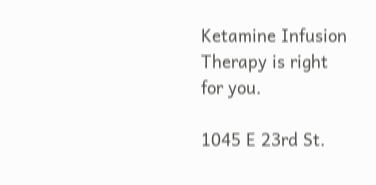Ketamine Infusion Therapy is right for you.

1045 E 23rd St.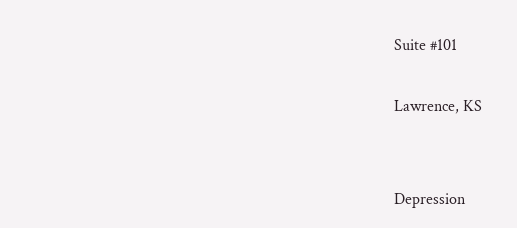Suite #101

Lawrence, KS


Depression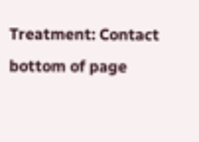Treatment: Contact
bottom of page